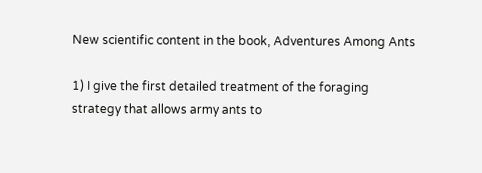New scientific content in the book, Adventures Among Ants

1) I give the first detailed treatment of the foraging strategy that allows army ants to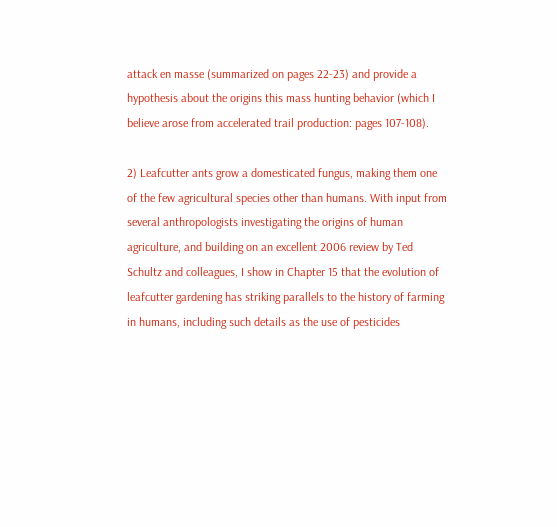attack en masse (summarized on pages 22-23) and provide a hypothesis about the origins this mass hunting behavior (which I believe arose from accelerated trail production: pages 107-108).

2) Leafcutter ants grow a domesticated fungus, making them one of the few agricultural species other than humans. With input from several anthropologists investigating the origins of human agriculture, and building on an excellent 2006 review by Ted Schultz and colleagues, I show in Chapter 15 that the evolution of leafcutter gardening has striking parallels to the history of farming in humans, including such details as the use of pesticides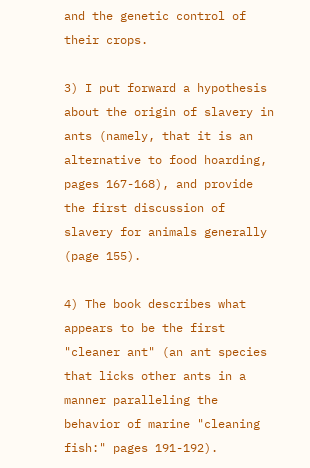and the genetic control of their crops.

3) I put forward a hypothesis about the origin of slavery in ants (namely, that it is an alternative to food hoarding, pages 167-168), and provide the first discussion of slavery for animals generally (page 155).

4) The book describes what appears to be the first "cleaner ant" (an ant species that licks other ants in a manner paralleling the behavior of marine "cleaning fish:" pages 191-192).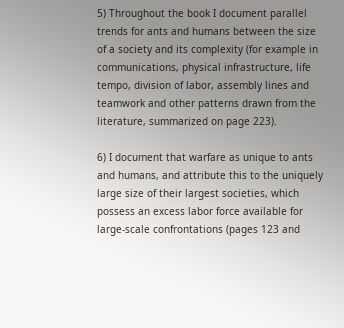5) Throughout the book I document parallel trends for ants and humans between the size of a society and its complexity (for example in communications, physical infrastructure, life tempo, division of labor, assembly lines and teamwork and other patterns drawn from the literature, summarized on page 223).

6) I document that warfare as unique to ants and humans, and attribute this to the uniquely large size of their largest societies, which possess an excess labor force available for large-scale confrontations (pages 123 and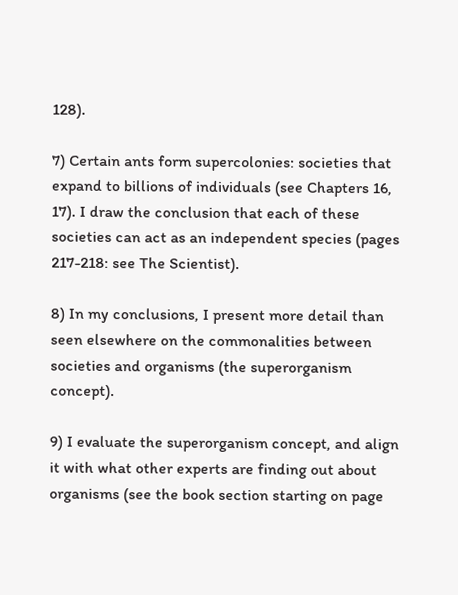128).

7) Certain ants form supercolonies: societies that expand to billions of individuals (see Chapters 16, 17). I draw the conclusion that each of these societies can act as an independent species (pages 217-218: see The Scientist).

8) In my conclusions, I present more detail than seen elsewhere on the commonalities between societies and organisms (the superorganism concept).

9) I evaluate the superorganism concept, and align it with what other experts are finding out about organisms (see the book section starting on page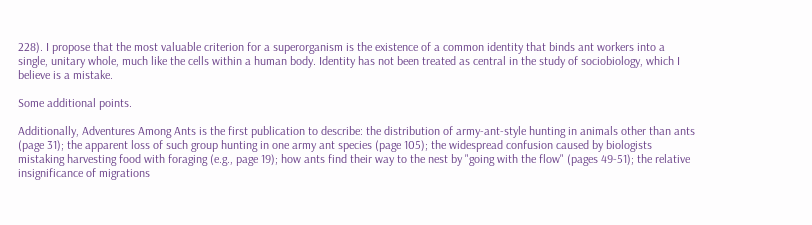228). I propose that the most valuable criterion for a superorganism is the existence of a common identity that binds ant workers into a single, unitary whole, much like the cells within a human body. Identity has not been treated as central in the study of sociobiology, which I believe is a mistake.

Some additional points.

Additionally, Adventures Among Ants is the first publication to describe: the distribution of army-ant-style hunting in animals other than ants (page 31); the apparent loss of such group hunting in one army ant species (page 105); the widespread confusion caused by biologists mistaking harvesting food with foraging (e.g., page 19); how ants find their way to the nest by "going with the flow" (pages 49-51); the relative insignificance of migrations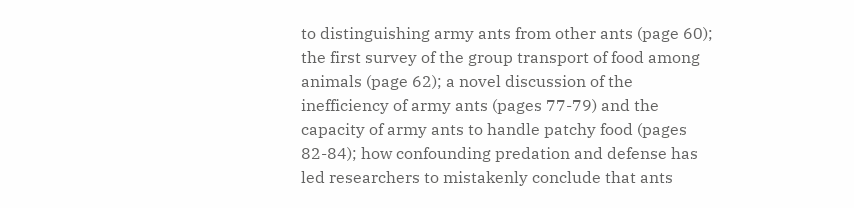to distinguishing army ants from other ants (page 60); the first survey of the group transport of food among animals (page 62); a novel discussion of the inefficiency of army ants (pages 77-79) and the capacity of army ants to handle patchy food (pages 82-84); how confounding predation and defense has led researchers to mistakenly conclude that ants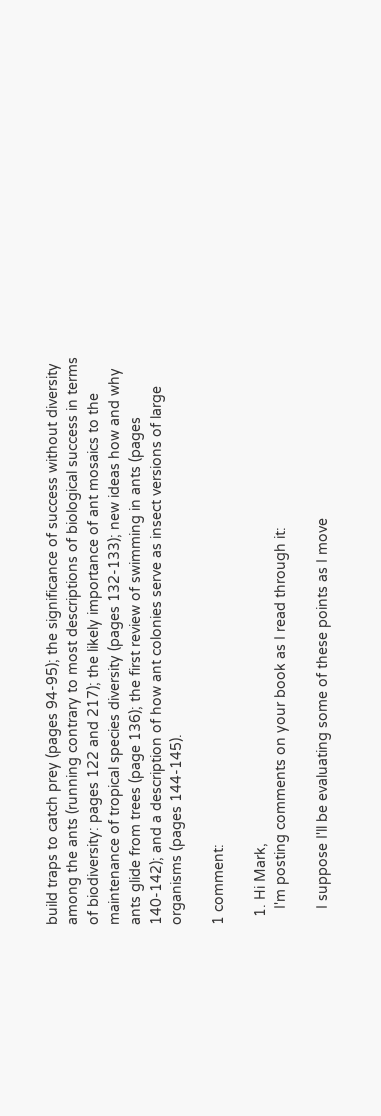build traps to catch prey (pages 94-95); the significance of success without diversity among the ants (running contrary to most descriptions of biological success in terms of biodiversity: pages 122 and 217); the likely importance of ant mosaics to the maintenance of tropical species diversity (pages 132-133); new ideas how and why ants glide from trees (page 136); the first review of swimming in ants (pages 140-142); and a description of how ant colonies serve as insect versions of large organisms (pages 144-145).

1 comment:

  1. Hi Mark,
    I'm posting comments on your book as I read through it:

    I suppose I'll be evaluating some of these points as I move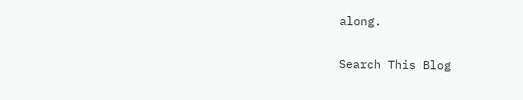along.


Search This Blog